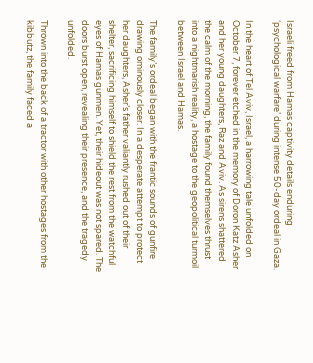Israeli freed from Hamas captivity details enduring ‘psychological warfare’ during intense 50-day ordeal in Gaza.

In the heart of Tel Aviv, Israel, a harrowing tale unfolded on October 7, forever etched in the memory of Doron Katz Asher and her young daughters, Raz and Aviv. As sirens shattered the calm of the morning, the family found themselves thrust into a nightmarish reality, a hostage to the geopolitical turmoil between Israel and Hamas.

The family’s ordeal began with the frantic sounds of gunfire drawing ominously closer. In a desperate attempt to protect her daughters, Asher’s father valiantly rushed out of their shelter, sacrificing himself to shield the rest from the watchful eyes of Hamas gunmen. Yet, their hideout was not spared. The doors burst open, revealing their presence, and the tragedy unfolded.

Thrown into the back of a tractor with other hostages from the kibbutz, the family faced a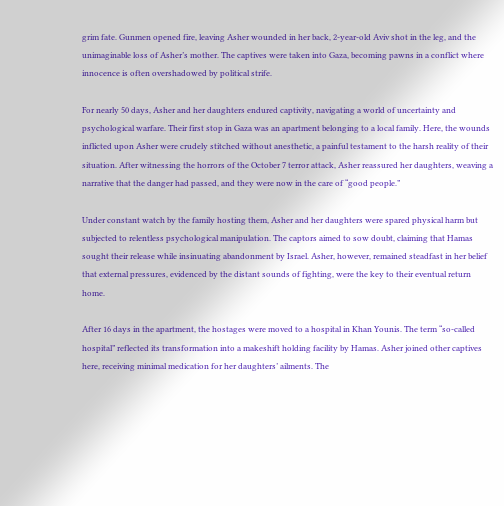grim fate. Gunmen opened fire, leaving Asher wounded in her back, 2-year-old Aviv shot in the leg, and the unimaginable loss of Asher’s mother. The captives were taken into Gaza, becoming pawns in a conflict where innocence is often overshadowed by political strife.

For nearly 50 days, Asher and her daughters endured captivity, navigating a world of uncertainty and psychological warfare. Their first stop in Gaza was an apartment belonging to a local family. Here, the wounds inflicted upon Asher were crudely stitched without anesthetic, a painful testament to the harsh reality of their situation. After witnessing the horrors of the October 7 terror attack, Asher reassured her daughters, weaving a narrative that the danger had passed, and they were now in the care of “good people.”

Under constant watch by the family hosting them, Asher and her daughters were spared physical harm but subjected to relentless psychological manipulation. The captors aimed to sow doubt, claiming that Hamas sought their release while insinuating abandonment by Israel. Asher, however, remained steadfast in her belief that external pressures, evidenced by the distant sounds of fighting, were the key to their eventual return home.

After 16 days in the apartment, the hostages were moved to a hospital in Khan Younis. The term “so-called hospital” reflected its transformation into a makeshift holding facility by Hamas. Asher joined other captives here, receiving minimal medication for her daughters’ ailments. The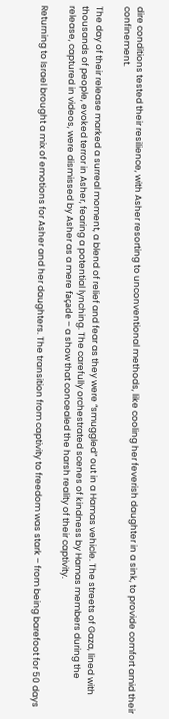dire conditions tested their resilience, with Asher resorting to unconventional methods, like cooling her feverish daughter in a sink, to provide comfort amid their confinement.

The day of their release marked a surreal moment, a blend of relief and fear as they were “smuggled” out in a Hamas vehicle. The streets of Gaza, lined with thousands of people, evoked terror in Asher, fearing a potential lynching. The carefully orchestrated scenes of kindness by Hamas members during the release, captured in videos, were dismissed by Asher as a mere façade – a show that concealed the harsh reality of their captivity.

Returning to Israel brought a mix of emotions for Asher and her daughters. The transition from captivity to freedom was stark – from being barefoot for 50 days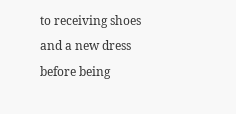to receiving shoes and a new dress before being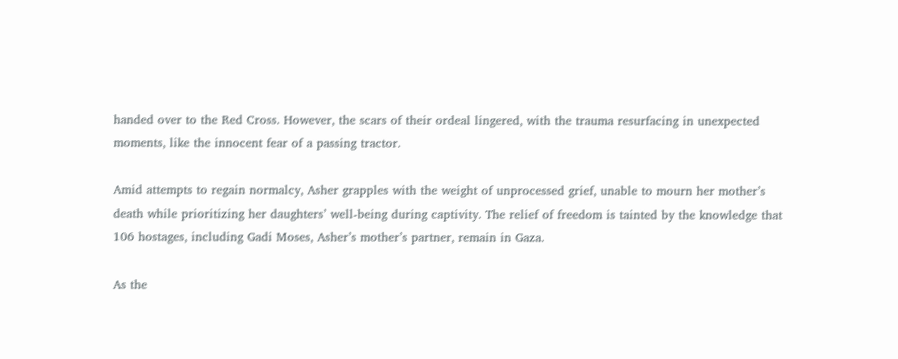handed over to the Red Cross. However, the scars of their ordeal lingered, with the trauma resurfacing in unexpected moments, like the innocent fear of a passing tractor.

Amid attempts to regain normalcy, Asher grapples with the weight of unprocessed grief, unable to mourn her mother’s death while prioritizing her daughters’ well-being during captivity. The relief of freedom is tainted by the knowledge that 106 hostages, including Gadi Moses, Asher’s mother’s partner, remain in Gaza.

As the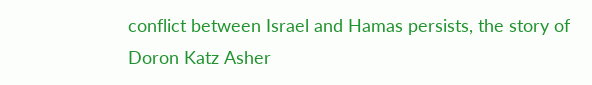conflict between Israel and Hamas persists, the story of Doron Katz Asher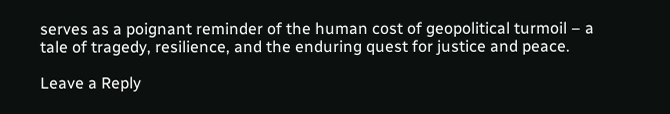serves as a poignant reminder of the human cost of geopolitical turmoil – a tale of tragedy, resilience, and the enduring quest for justice and peace.

Leave a Reply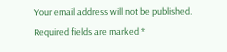Your email address will not be published. Required fields are marked *